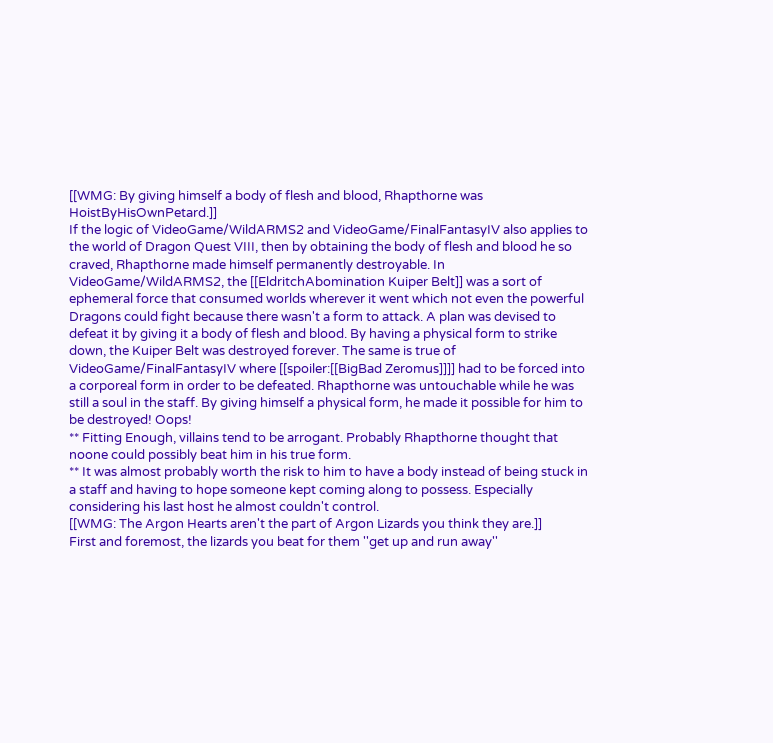[[WMG: By giving himself a body of flesh and blood, Rhapthorne was HoistByHisOwnPetard.]]
If the logic of VideoGame/WildARMS2 and VideoGame/FinalFantasyIV also applies to the world of Dragon Quest VIII, then by obtaining the body of flesh and blood he so craved, Rhapthorne made himself permanently destroyable. In VideoGame/WildARMS2, the [[EldritchAbomination Kuiper Belt]] was a sort of ephemeral force that consumed worlds wherever it went which not even the powerful Dragons could fight because there wasn't a form to attack. A plan was devised to defeat it by giving it a body of flesh and blood. By having a physical form to strike down, the Kuiper Belt was destroyed forever. The same is true of VideoGame/FinalFantasyIV where [[spoiler:[[BigBad Zeromus]]]] had to be forced into a corporeal form in order to be defeated. Rhapthorne was untouchable while he was still a soul in the staff. By giving himself a physical form, he made it possible for him to be destroyed! Oops!
** Fitting Enough, villains tend to be arrogant. Probably Rhapthorne thought that noone could possibly beat him in his true form.
** It was almost probably worth the risk to him to have a body instead of being stuck in a staff and having to hope someone kept coming along to possess. Especially considering his last host he almost couldn't control.
[[WMG: The Argon Hearts aren't the part of Argon Lizards you think they are.]]
First and foremost, the lizards you beat for them ''get up and run away''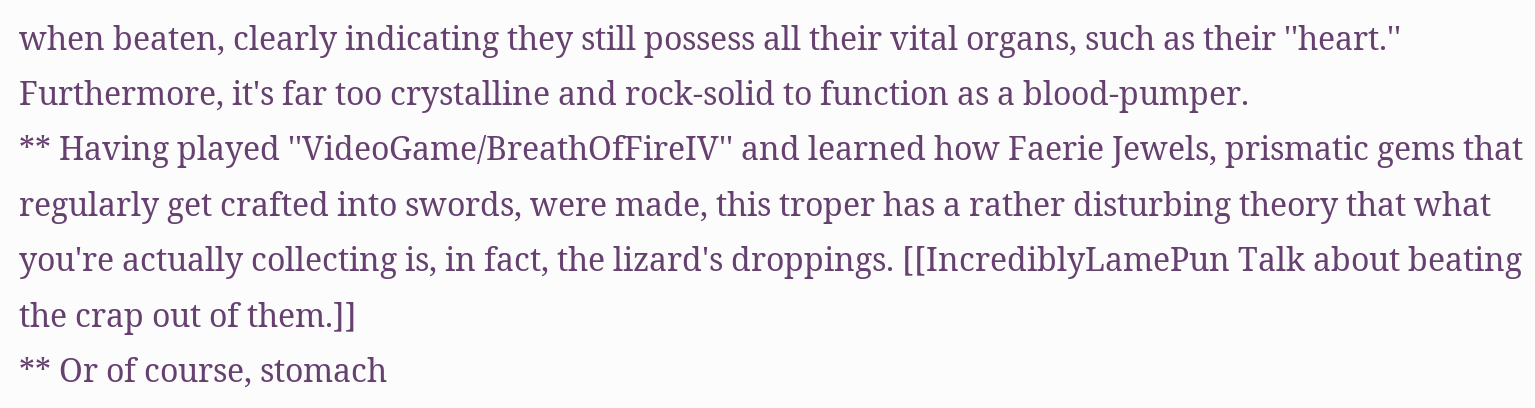when beaten, clearly indicating they still possess all their vital organs, such as their ''heart.'' Furthermore, it's far too crystalline and rock-solid to function as a blood-pumper.
** Having played ''VideoGame/BreathOfFireIV'' and learned how Faerie Jewels, prismatic gems that regularly get crafted into swords, were made, this troper has a rather disturbing theory that what you're actually collecting is, in fact, the lizard's droppings. [[IncrediblyLamePun Talk about beating the crap out of them.]]
** Or of course, stomach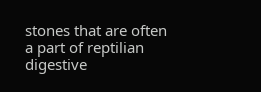stones that are often a part of reptilian digestive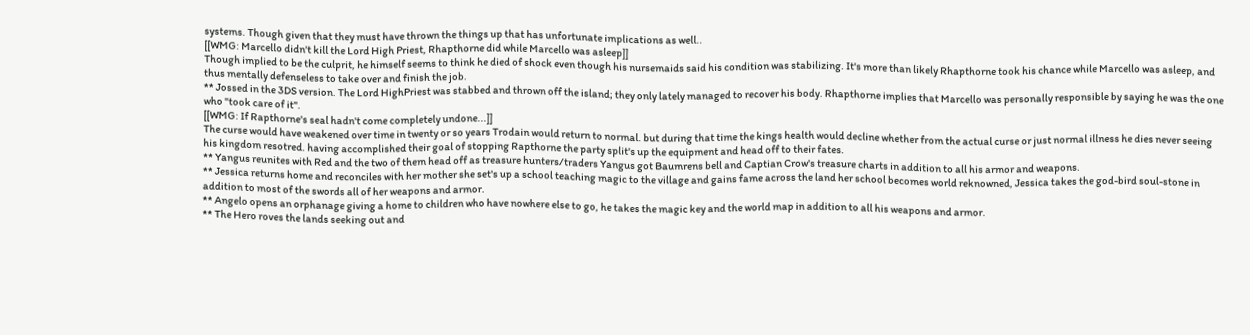systems. Though given that they must have thrown the things up that has unfortunate implications as well..
[[WMG: Marcello didn't kill the Lord High Priest, Rhapthorne did while Marcello was asleep]]
Though implied to be the culprit, he himself seems to think he died of shock even though his nursemaids said his condition was stabilizing. It's more than likely Rhapthorne took his chance while Marcello was asleep, and thus mentally defenseless to take over and finish the job.
** Jossed in the 3DS version. The Lord HighPriest was stabbed and thrown off the island; they only lately managed to recover his body. Rhapthorne implies that Marcello was personally responsible by saying he was the one who "took care of it".
[[WMG: If Rapthorne's seal hadn't come completely undone...]]
The curse would have weakened over time in twenty or so years Trodain would return to normal. but during that time the kings health would decline whether from the actual curse or just normal illness he dies never seeing his kingdom resotred. having accomplished their goal of stopping Rapthorne the party split's up the equipment and head off to their fates.
** Yangus reunites with Red and the two of them head off as treasure hunters/traders Yangus got Baumrens bell and Captian Crow's treasure charts in addition to all his armor and weapons.
** Jessica returns home and reconciles with her mother she set's up a school teaching magic to the village and gains fame across the land her school becomes world reknowned, Jessica takes the god-bird soul-stone in addition to most of the swords all of her weapons and armor.
** Angelo opens an orphanage giving a home to children who have nowhere else to go, he takes the magic key and the world map in addition to all his weapons and armor.
** The Hero roves the lands seeking out and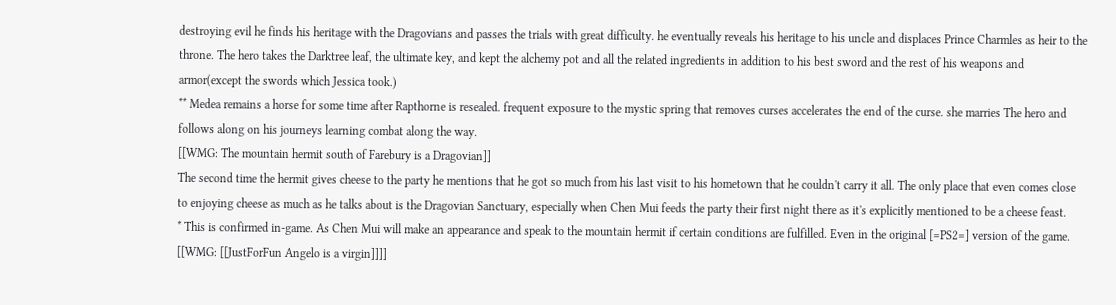destroying evil he finds his heritage with the Dragovians and passes the trials with great difficulty. he eventually reveals his heritage to his uncle and displaces Prince Charmles as heir to the throne. The hero takes the Darktree leaf, the ultimate key, and kept the alchemy pot and all the related ingredients in addition to his best sword and the rest of his weapons and armor(except the swords which Jessica took.)
** Medea remains a horse for some time after Rapthorne is resealed. frequent exposure to the mystic spring that removes curses accelerates the end of the curse. she marries The hero and follows along on his journeys learning combat along the way.
[[WMG: The mountain hermit south of Farebury is a Dragovian]]
The second time the hermit gives cheese to the party he mentions that he got so much from his last visit to his hometown that he couldn't carry it all. The only place that even comes close to enjoying cheese as much as he talks about is the Dragovian Sanctuary, especially when Chen Mui feeds the party their first night there as it's explicitly mentioned to be a cheese feast.
* This is confirmed in-game. As Chen Mui will make an appearance and speak to the mountain hermit if certain conditions are fulfilled. Even in the original [=PS2=] version of the game.
[[WMG: [[JustForFun Angelo is a virgin]]]]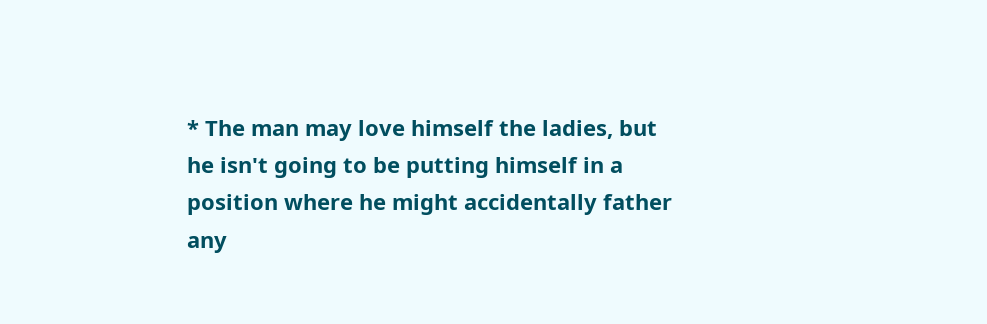* The man may love himself the ladies, but he isn't going to be putting himself in a position where he might accidentally father any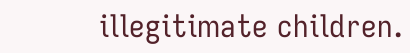illegitimate children.